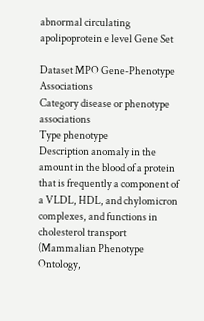abnormal circulating apolipoprotein e level Gene Set

Dataset MPO Gene-Phenotype Associations
Category disease or phenotype associations
Type phenotype
Description anomaly in the amount in the blood of a protein that is frequently a component of a VLDL, HDL, and chylomicron complexes, and functions in cholesterol transport (Mammalian Phenotype Ontology,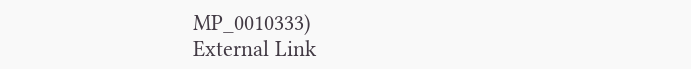MP_0010333)
External Link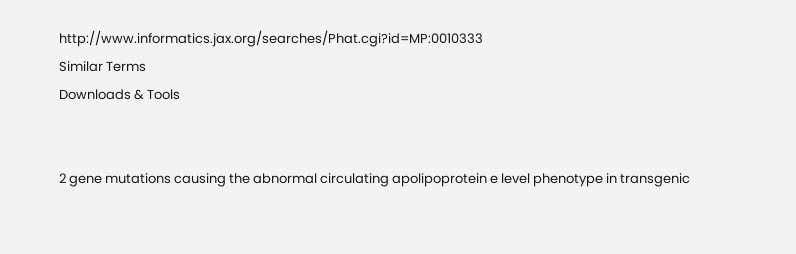http://www.informatics.jax.org/searches/Phat.cgi?id=MP:0010333
Similar Terms
Downloads & Tools


2 gene mutations causing the abnormal circulating apolipoprotein e level phenotype in transgenic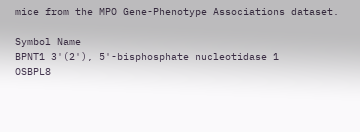mice from the MPO Gene-Phenotype Associations dataset.

Symbol Name
BPNT1 3'(2'), 5'-bisphosphate nucleotidase 1
OSBPL8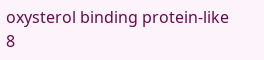oxysterol binding protein-like 8